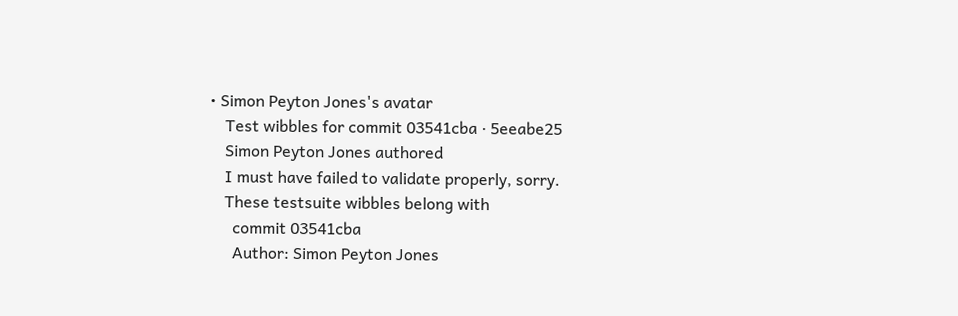• Simon Peyton Jones's avatar
    Test wibbles for commit 03541cba · 5eeabe25
    Simon Peyton Jones authored
    I must have failed to validate properly, sorry.
    These testsuite wibbles belong with
      commit 03541cba
      Author: Simon Peyton Jones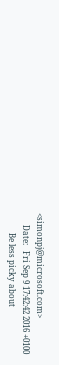<simonpj@microsoft.com>
      Date:   Fri Sep 9 17:42:42 2016 +0100
          Be less picky about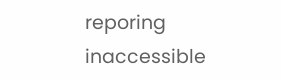reporing inaccessible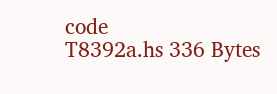code
T8392a.hs 336 Bytes